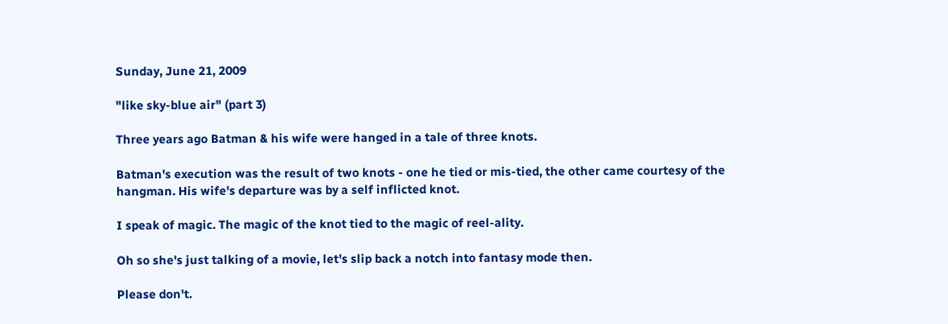Sunday, June 21, 2009

"like sky-blue air" (part 3)

Three years ago Batman & his wife were hanged in a tale of three knots.

Batman's execution was the result of two knots - one he tied or mis-tied, the other came courtesy of the hangman. His wife's departure was by a self inflicted knot.

I speak of magic. The magic of the knot tied to the magic of reel-ality.

Oh so she's just talking of a movie, let's slip back a notch into fantasy mode then.

Please don't.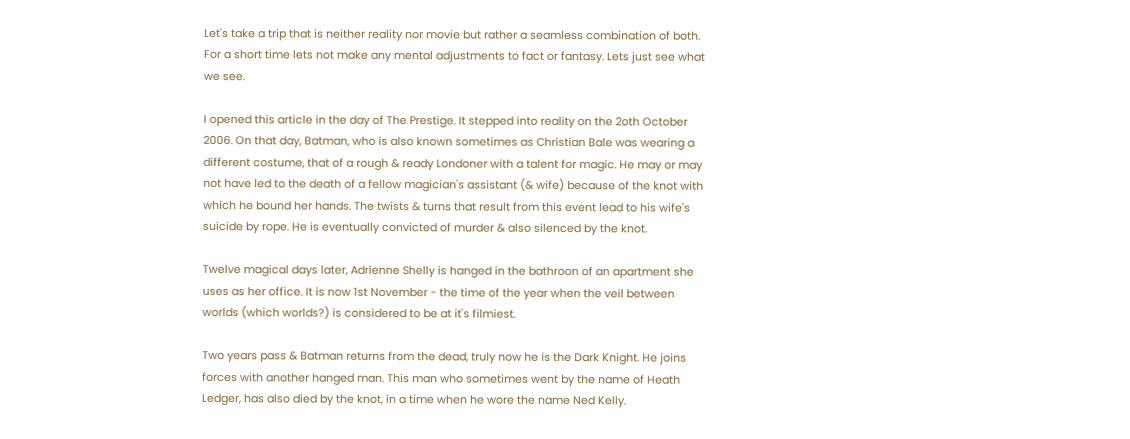Let's take a trip that is neither reality nor movie but rather a seamless combination of both. For a short time lets not make any mental adjustments to fact or fantasy. Lets just see what we see.

I opened this article in the day of The Prestige. It stepped into reality on the 2oth October 2006. On that day, Batman, who is also known sometimes as Christian Bale was wearing a different costume, that of a rough & ready Londoner with a talent for magic. He may or may not have led to the death of a fellow magician's assistant (& wife) because of the knot with which he bound her hands. The twists & turns that result from this event lead to his wife's suicide by rope. He is eventually convicted of murder & also silenced by the knot.

Twelve magical days later, Adrienne Shelly is hanged in the bathroon of an apartment she uses as her office. It is now 1st November - the time of the year when the veil between worlds (which worlds?) is considered to be at it's filmiest.

Two years pass & Batman returns from the dead, truly now he is the Dark Knight. He joins forces with another hanged man. This man who sometimes went by the name of Heath Ledger, has also died by the knot, in a time when he wore the name Ned Kelly.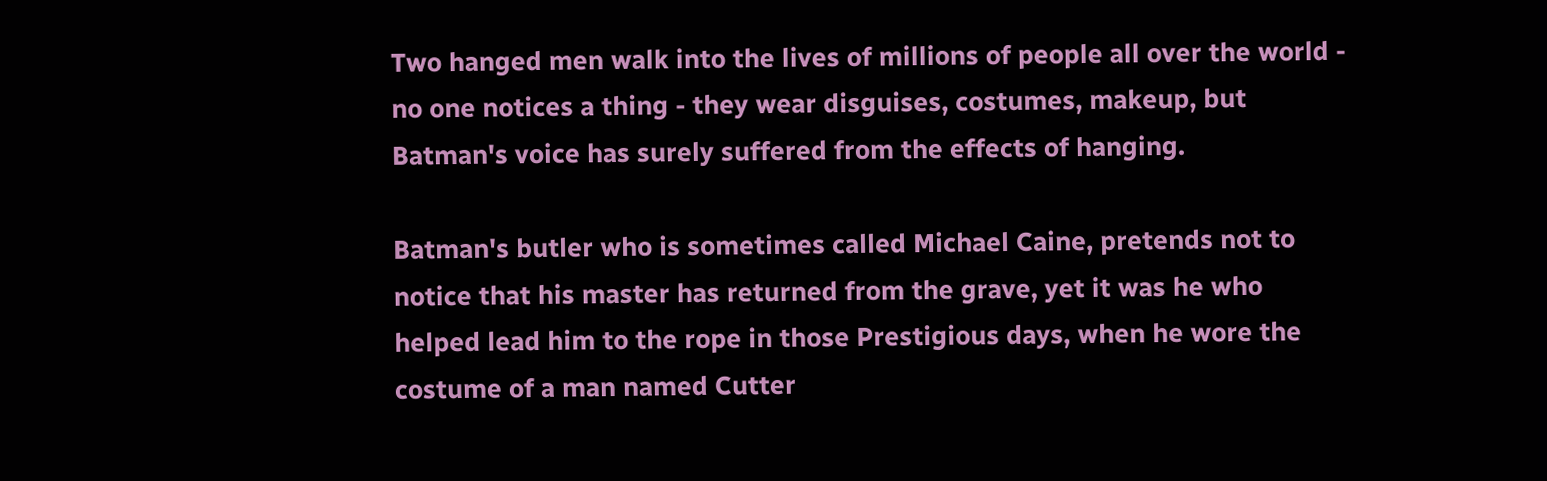Two hanged men walk into the lives of millions of people all over the world - no one notices a thing - they wear disguises, costumes, makeup, but Batman's voice has surely suffered from the effects of hanging.

Batman's butler who is sometimes called Michael Caine, pretends not to notice that his master has returned from the grave, yet it was he who helped lead him to the rope in those Prestigious days, when he wore the costume of a man named Cutter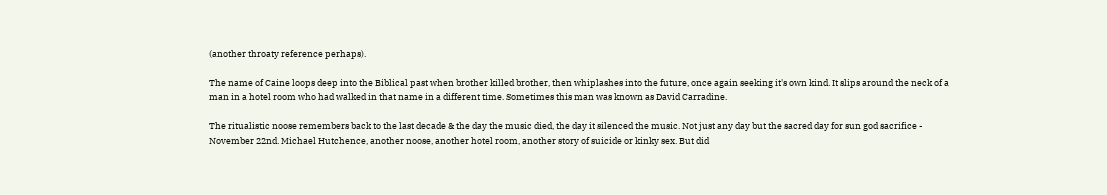(another throaty reference perhaps).

The name of Caine loops deep into the Biblical past when brother killed brother, then whiplashes into the future, once again seeking it's own kind. It slips around the neck of a man in a hotel room who had walked in that name in a different time. Sometimes this man was known as David Carradine.

The ritualistic noose remembers back to the last decade & the day the music died, the day it silenced the music. Not just any day but the sacred day for sun god sacrifice - November 22nd. Michael Hutchence, another noose, another hotel room, another story of suicide or kinky sex. But did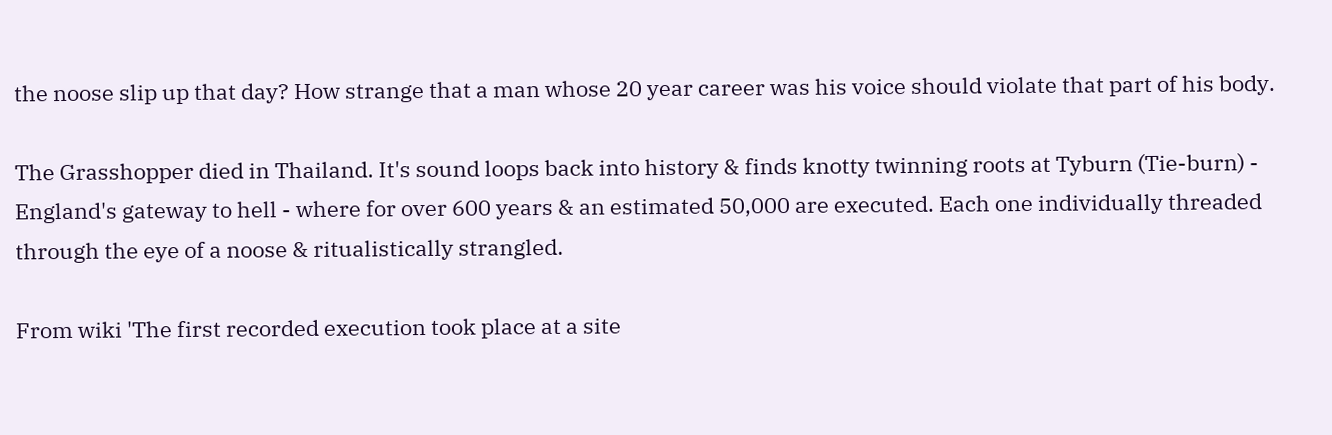the noose slip up that day? How strange that a man whose 20 year career was his voice should violate that part of his body.

The Grasshopper died in Thailand. It's sound loops back into history & finds knotty twinning roots at Tyburn (Tie-burn) - England's gateway to hell - where for over 600 years & an estimated 50,000 are executed. Each one individually threaded through the eye of a noose & ritualistically strangled.

From wiki 'The first recorded execution took place at a site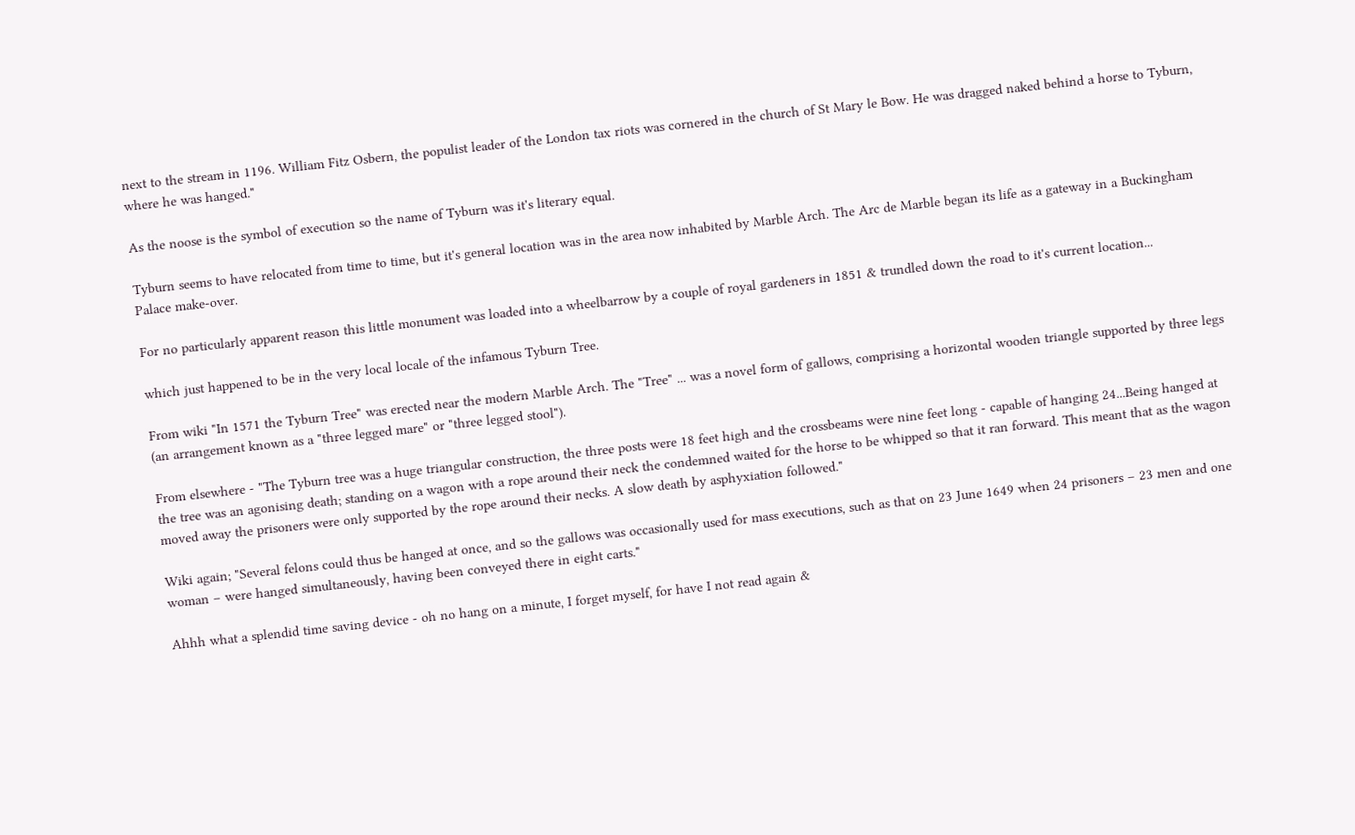next to the stream in 1196. William Fitz Osbern, the populist leader of the London tax riots was cornered in the church of St Mary le Bow. He was dragged naked behind a horse to Tyburn, where he was hanged."

As the noose is the symbol of execution so the name of Tyburn was it's literary equal.

Tyburn seems to have relocated from time to time, but it's general location was in the area now inhabited by Marble Arch. The Arc de Marble began its life as a gateway in a Buckingham Palace make-over.

For no particularly apparent reason this little monument was loaded into a wheelbarrow by a couple of royal gardeners in 1851 & trundled down the road to it's current location...

which just happened to be in the very local locale of the infamous Tyburn Tree.

From wiki "In 1571 the Tyburn Tree" was erected near the modern Marble Arch. The "Tree" ... was a novel form of gallows, comprising a horizontal wooden triangle supported by three legs (an arrangement known as a "three legged mare" or "three legged stool").

From elsewhere - "The Tyburn tree was a huge triangular construction, the three posts were 18 feet high and the crossbeams were nine feet long - capable of hanging 24...Being hanged at the tree was an agonising death; standing on a wagon with a rope around their neck the condemned waited for the horse to be whipped so that it ran forward. This meant that as the wagon moved away the prisoners were only supported by the rope around their necks. A slow death by asphyxiation followed."

Wiki again; "Several felons could thus be hanged at once, and so the gallows was occasionally used for mass executions, such as that on 23 June 1649 when 24 prisoners – 23 men and one woman – were hanged simultaneously, having been conveyed there in eight carts."

Ahhh what a splendid time saving device - oh no hang on a minute, I forget myself, for have I not read again &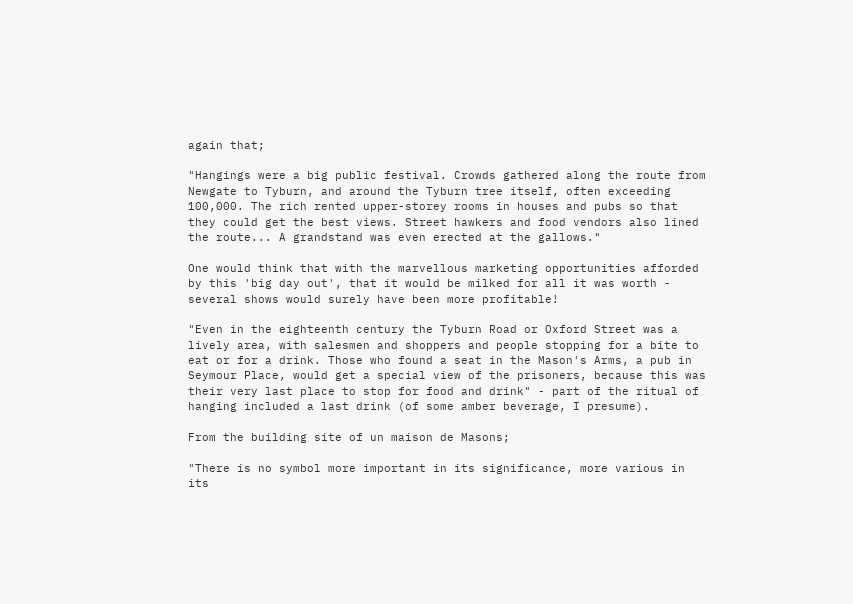again that;

"Hangings were a big public festival. Crowds gathered along the route from Newgate to Tyburn, and around the Tyburn tree itself, often exceeding 100,000. The rich rented upper-storey rooms in houses and pubs so that they could get the best views. Street hawkers and food vendors also lined the route... A grandstand was even erected at the gallows."

One would think that with the marvellous marketing opportunities afforded by this 'big day out', that it would be milked for all it was worth - several shows would surely have been more profitable!

"Even in the eighteenth century the Tyburn Road or Oxford Street was a lively area, with salesmen and shoppers and people stopping for a bite to eat or for a drink. Those who found a seat in the Mason's Arms, a pub in Seymour Place, would get a special view of the prisoners, because this was their very last place to stop for food and drink" - part of the ritual of hanging included a last drink (of some amber beverage, I presume).

From the building site of un maison de Masons;

"There is no symbol more important in its significance, more various in its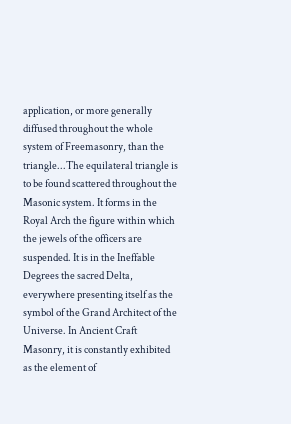application, or more generally diffused throughout the whole system of Freemasonry, than the triangle...The equilateral triangle is to be found scattered throughout the Masonic system. It forms in the Royal Arch the figure within which the jewels of the officers are suspended. It is in the Ineffable Degrees the sacred Delta, everywhere presenting itself as the symbol of the Grand Architect of the Universe. In Ancient Craft Masonry, it is constantly exhibited as the element of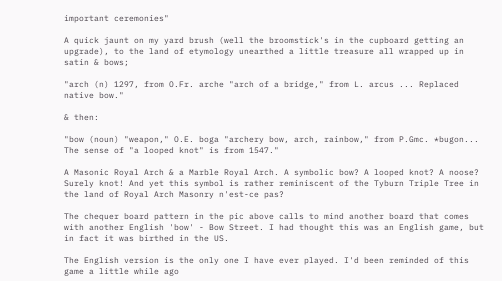important ceremonies"

A quick jaunt on my yard brush (well the broomstick's in the cupboard getting an upgrade), to the land of etymology unearthed a little treasure all wrapped up in satin & bows;

"arch (n) 1297, from O.Fr. arche "arch of a bridge," from L. arcus ... Replaced native bow."

& then:

"bow (noun) "weapon," O.E. boga "archery bow, arch, rainbow," from P.Gmc. *bugon... The sense of "a looped knot" is from 1547."

A Masonic Royal Arch & a Marble Royal Arch. A symbolic bow? A looped knot? A noose? Surely knot! And yet this symbol is rather reminiscent of the Tyburn Triple Tree in the land of Royal Arch Masonry n'est-ce pas?

The chequer board pattern in the pic above calls to mind another board that comes with another English 'bow' - Bow Street. I had thought this was an English game, but in fact it was birthed in the US.

The English version is the only one I have ever played. I'd been reminded of this game a little while ago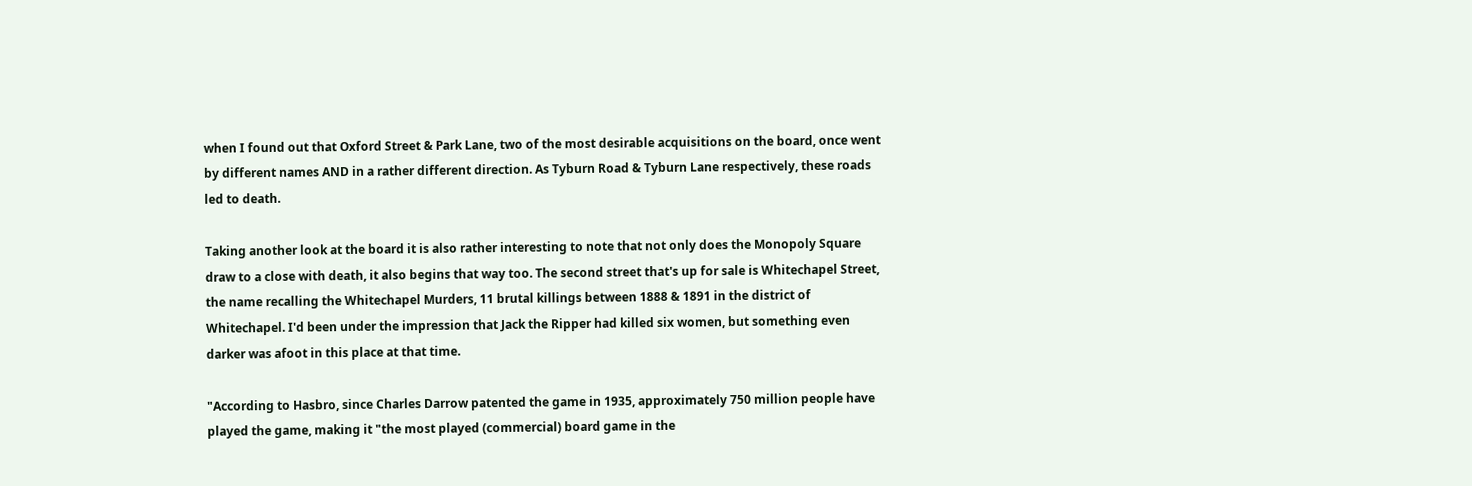when I found out that Oxford Street & Park Lane, two of the most desirable acquisitions on the board, once went by different names AND in a rather different direction. As Tyburn Road & Tyburn Lane respectively, these roads led to death.

Taking another look at the board it is also rather interesting to note that not only does the Monopoly Square draw to a close with death, it also begins that way too. The second street that's up for sale is Whitechapel Street, the name recalling the Whitechapel Murders, 11 brutal killings between 1888 & 1891 in the district of Whitechapel. I'd been under the impression that Jack the Ripper had killed six women, but something even darker was afoot in this place at that time.

"According to Hasbro, since Charles Darrow patented the game in 1935, approximately 750 million people have played the game, making it "the most played (commercial) board game in the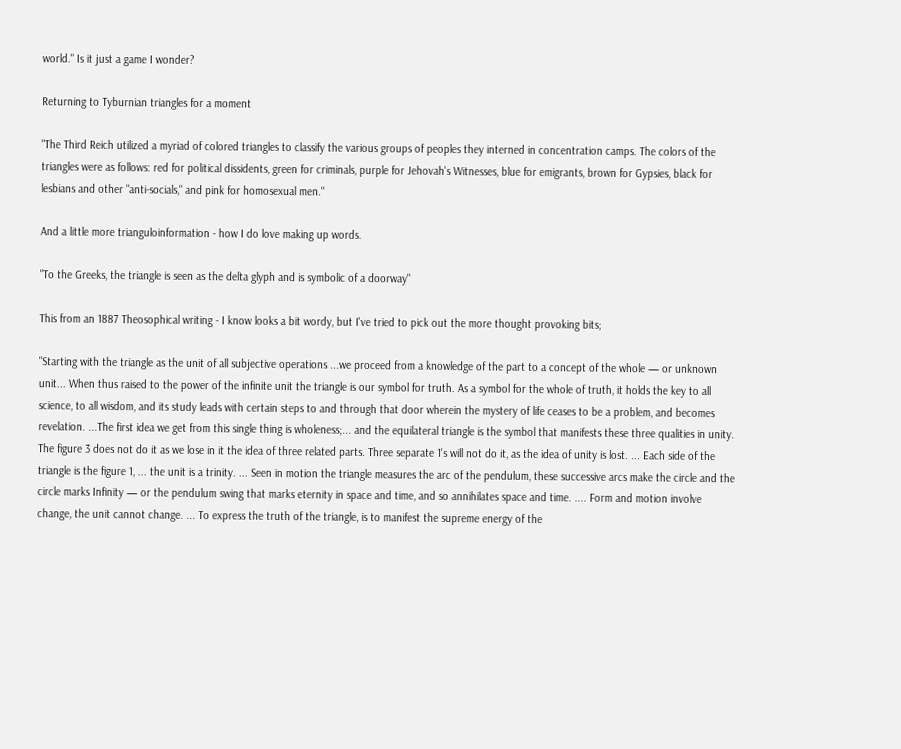world." Is it just a game I wonder?

Returning to Tyburnian triangles for a moment

"The Third Reich utilized a myriad of colored triangles to classify the various groups of peoples they interned in concentration camps. The colors of the triangles were as follows: red for political dissidents, green for criminals, purple for Jehovah's Witnesses, blue for emigrants, brown for Gypsies, black for lesbians and other "anti-socials," and pink for homosexual men."

And a little more trianguloinformation - how I do love making up words.

"To the Greeks, the triangle is seen as the delta glyph and is symbolic of a doorway"

This from an 1887 Theosophical writing - I know looks a bit wordy, but I've tried to pick out the more thought provoking bits;

"Starting with the triangle as the unit of all subjective operations ...we proceed from a knowledge of the part to a concept of the whole — or unknown unit... When thus raised to the power of the infinite unit the triangle is our symbol for truth. As a symbol for the whole of truth, it holds the key to all science, to all wisdom, and its study leads with certain steps to and through that door wherein the mystery of life ceases to be a problem, and becomes revelation. ...The first idea we get from this single thing is wholeness;... and the equilateral triangle is the symbol that manifests these three qualities in unity. The figure 3 does not do it as we lose in it the idea of three related parts. Three separate 1's will not do it, as the idea of unity is lost. ... Each side of the triangle is the figure 1, ... the unit is a trinity. ... Seen in motion the triangle measures the arc of the pendulum, these successive arcs make the circle and the circle marks Infinity — or the pendulum swing that marks eternity in space and time, and so annihilates space and time. .... Form and motion involve change, the unit cannot change. ... To express the truth of the triangle, is to manifest the supreme energy of the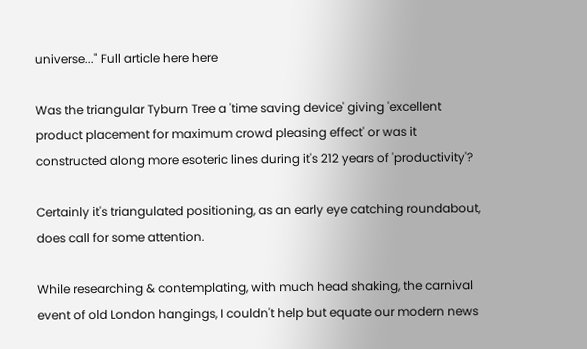universe..." Full article here here

Was the triangular Tyburn Tree a 'time saving device' giving 'excellent product placement for maximum crowd pleasing effect' or was it constructed along more esoteric lines during it's 212 years of 'productivity'?

Certainly it's triangulated positioning, as an early eye catching roundabout, does call for some attention.

While researching & contemplating, with much head shaking, the carnival event of old London hangings, I couldn't help but equate our modern news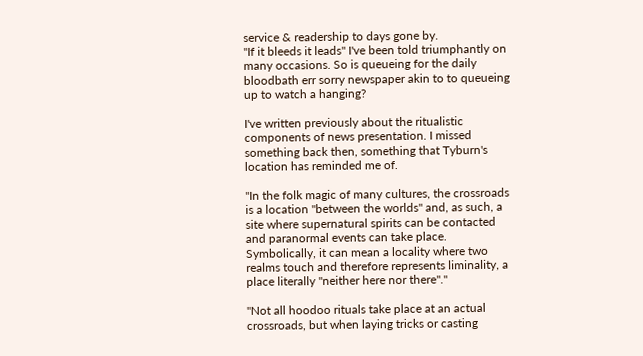service & readership to days gone by.
"If it bleeds it leads" I've been told triumphantly on many occasions. So is queueing for the daily bloodbath err sorry newspaper akin to to queueing up to watch a hanging?

I've written previously about the ritualistic components of news presentation. I missed something back then, something that Tyburn's location has reminded me of.

"In the folk magic of many cultures, the crossroads is a location "between the worlds" and, as such, a site where supernatural spirits can be contacted and paranormal events can take place. Symbolically, it can mean a locality where two realms touch and therefore represents liminality, a place literally "neither here nor there"."

"Not all hoodoo rituals take place at an actual crossroads, but when laying tricks or casting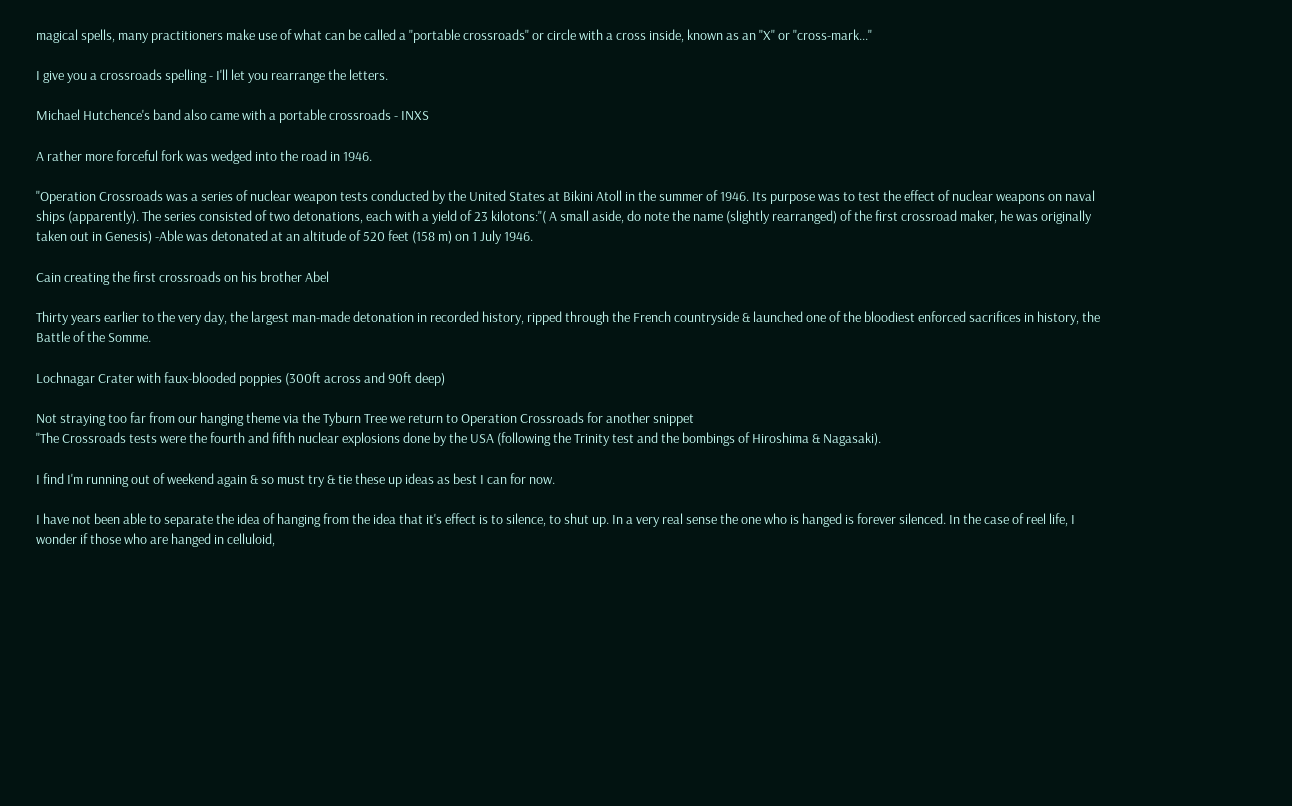magical spells, many practitioners make use of what can be called a "portable crossroads" or circle with a cross inside, known as an "X" or "cross-mark..."

I give you a crossroads spelling - I'll let you rearrange the letters.

Michael Hutchence's band also came with a portable crossroads - INXS

A rather more forceful fork was wedged into the road in 1946.

"Operation Crossroads was a series of nuclear weapon tests conducted by the United States at Bikini Atoll in the summer of 1946. Its purpose was to test the effect of nuclear weapons on naval ships (apparently). The series consisted of two detonations, each with a yield of 23 kilotons:"( A small aside, do note the name (slightly rearranged) of the first crossroad maker, he was originally taken out in Genesis) -Able was detonated at an altitude of 520 feet (158 m) on 1 July 1946.

Cain creating the first crossroads on his brother Abel

Thirty years earlier to the very day, the largest man-made detonation in recorded history, ripped through the French countryside & launched one of the bloodiest enforced sacrifices in history, the Battle of the Somme.

Lochnagar Crater with faux-blooded poppies (300ft across and 90ft deep)

Not straying too far from our hanging theme via the Tyburn Tree we return to Operation Crossroads for another snippet
"The Crossroads tests were the fourth and fifth nuclear explosions done by the USA (following the Trinity test and the bombings of Hiroshima & Nagasaki).

I find I'm running out of weekend again & so must try & tie these up ideas as best I can for now.

I have not been able to separate the idea of hanging from the idea that it's effect is to silence, to shut up. In a very real sense the one who is hanged is forever silenced. In the case of reel life, I wonder if those who are hanged in celluloid,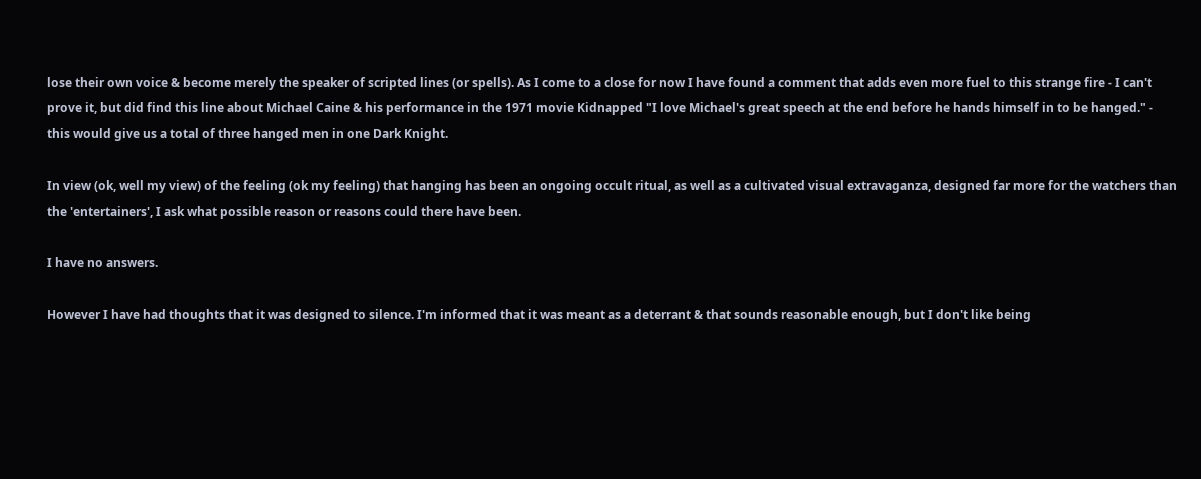lose their own voice & become merely the speaker of scripted lines (or spells). As I come to a close for now I have found a comment that adds even more fuel to this strange fire - I can't prove it, but did find this line about Michael Caine & his performance in the 1971 movie Kidnapped "I love Michael's great speech at the end before he hands himself in to be hanged." - this would give us a total of three hanged men in one Dark Knight.

In view (ok, well my view) of the feeling (ok my feeling) that hanging has been an ongoing occult ritual, as well as a cultivated visual extravaganza, designed far more for the watchers than the 'entertainers', I ask what possible reason or reasons could there have been.

I have no answers.

However I have had thoughts that it was designed to silence. I'm informed that it was meant as a deterrant & that sounds reasonable enough, but I don't like being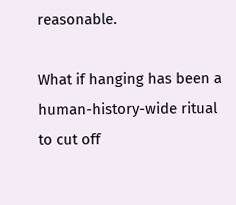reasonable.

What if hanging has been a human-history-wide ritual to cut off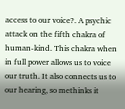access to our voice?. A psychic attack on the fifth chakra of human-kind. This chakra when in full power allows us to voice our truth. It also connects us to our hearing, so methinks it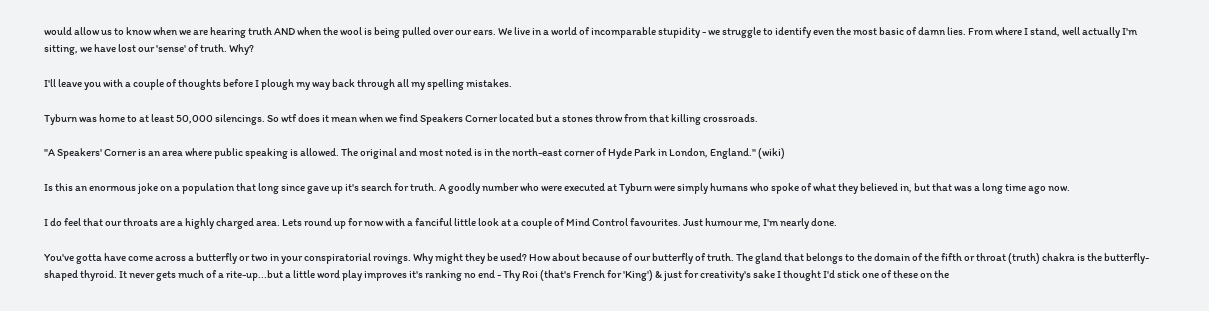would allow us to know when we are hearing truth AND when the wool is being pulled over our ears. We live in a world of incomparable stupidity - we struggle to identify even the most basic of damn lies. From where I stand, well actually I'm sitting, we have lost our 'sense' of truth. Why?

I'll leave you with a couple of thoughts before I plough my way back through all my spelling mistakes.

Tyburn was home to at least 50,000 silencings. So wtf does it mean when we find Speakers Corner located but a stones throw from that killing crossroads.

"A Speakers' Corner is an area where public speaking is allowed. The original and most noted is in the north-east corner of Hyde Park in London, England." (wiki)

Is this an enormous joke on a population that long since gave up it's search for truth. A goodly number who were executed at Tyburn were simply humans who spoke of what they believed in, but that was a long time ago now.

I do feel that our throats are a highly charged area. Lets round up for now with a fanciful little look at a couple of Mind Control favourites. Just humour me, I'm nearly done.

You've gotta have come across a butterfly or two in your conspiratorial rovings. Why might they be used? How about because of our butterfly of truth. The gland that belongs to the domain of the fifth or throat (truth) chakra is the butterfly-shaped thyroid. It never gets much of a rite-up...but a little word play improves it's ranking no end - Thy Roi (that's French for 'King') & just for creativity's sake I thought I'd stick one of these on the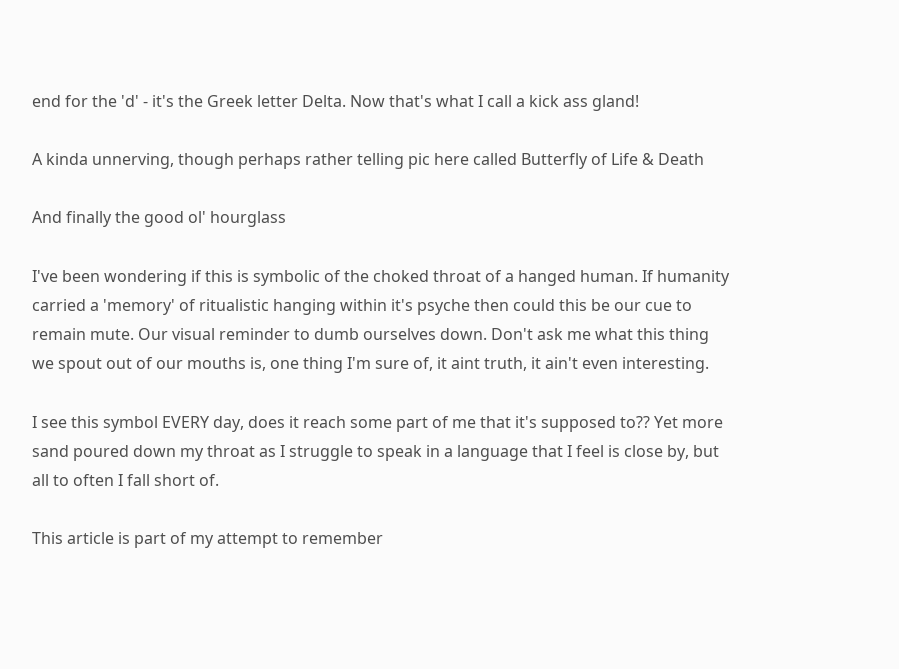end for the 'd' - it's the Greek letter Delta. Now that's what I call a kick ass gland!

A kinda unnerving, though perhaps rather telling pic here called Butterfly of Life & Death

And finally the good ol' hourglass

I've been wondering if this is symbolic of the choked throat of a hanged human. If humanity carried a 'memory' of ritualistic hanging within it's psyche then could this be our cue to remain mute. Our visual reminder to dumb ourselves down. Don't ask me what this thing we spout out of our mouths is, one thing I'm sure of, it aint truth, it ain't even interesting.

I see this symbol EVERY day, does it reach some part of me that it's supposed to?? Yet more sand poured down my throat as I struggle to speak in a language that I feel is close by, but all to often I fall short of.

This article is part of my attempt to remember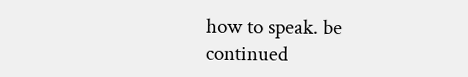how to speak. be continued